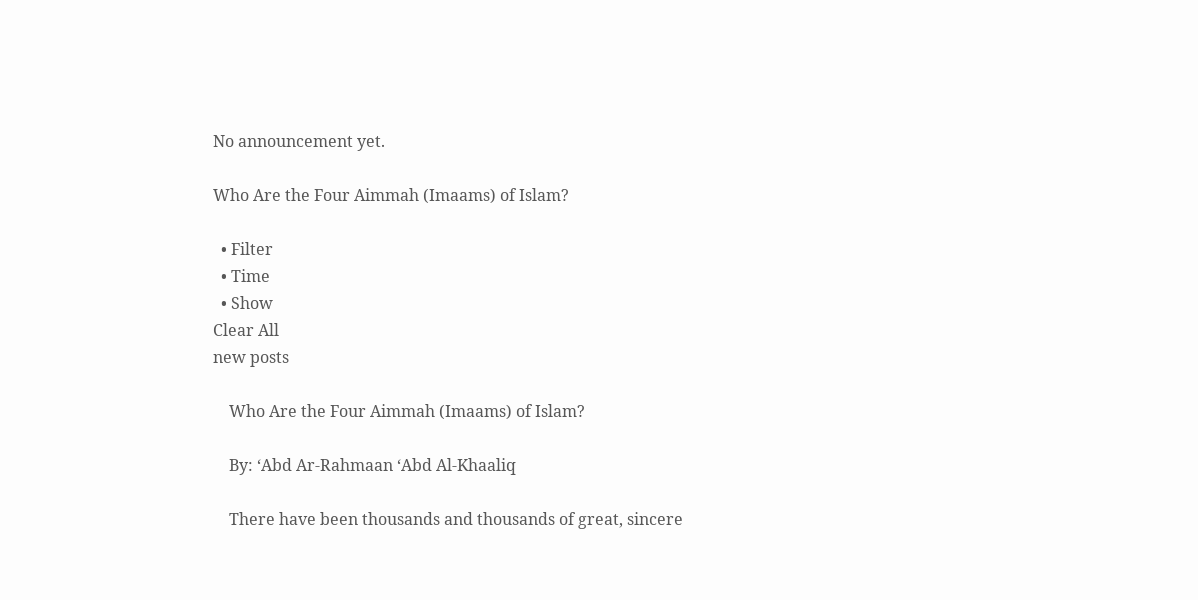No announcement yet.

Who Are the Four Aimmah (Imaams) of Islam?

  • Filter
  • Time
  • Show
Clear All
new posts

    Who Are the Four Aimmah (Imaams) of Islam?

    By: ‘Abd Ar-Rahmaan ‘Abd Al-Khaaliq

    There have been thousands and thousands of great, sincere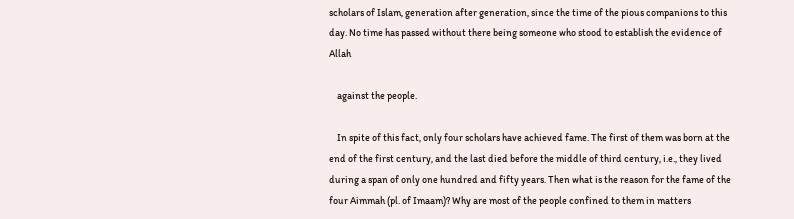scholars of Islam, generation after generation, since the time of the pious companions to this day. No time has passed without there being someone who stood to establish the evidence of Allah

    against the people.

    In spite of this fact, only four scholars have achieved fame. The first of them was born at the end of the first century, and the last died before the middle of third century, i.e., they lived during a span of only one hundred and fifty years. Then what is the reason for the fame of the four Aimmah (pl. of Imaam)? Why are most of the people confined to them in matters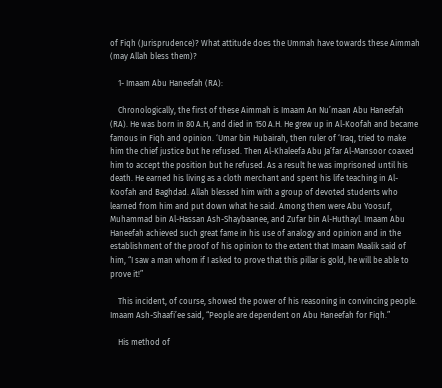of Fiqh (Jurisprudence)? What attitude does the Ummah have towards these Aimmah (may Allah bless them)?

    1- Imaam Abu Haneefah (RA):

    Chronologically, the first of these Aimmah is Imaam An Nu’maan Abu Haneefah (RA). He was born in 80 A.H, and died in 150 A.H. He grew up in Al-Koofah and became famous in Fiqh and opinion. ‘Umar bin Hubairah, then ruler of ‘Iraq, tried to make him the chief justice but he refused. Then Al-Khaleefa Abu Ja’far Al-Mansoor coaxed him to accept the position but he refused. As a result he was imprisoned until his death. He earned his living as a cloth merchant and spent his life teaching in Al-Koofah and Baghdad. Allah blessed him with a group of devoted students who learned from him and put down what he said. Among them were Abu Yoosuf, Muhammad bin Al-Hassan Ash-Shaybaanee, and Zufar bin Al-Huthayl. Imaam Abu Haneefah achieved such great fame in his use of analogy and opinion and in the establishment of the proof of his opinion to the extent that Imaam Maalik said of him, “I saw a man whom if I asked to prove that this pillar is gold, he will be able to prove it!”

    This incident, of course, showed the power of his reasoning in convincing people. Imaam Ash-Shaafi’ee said, “People are dependent on Abu Haneefah for Fiqh.”

    His method of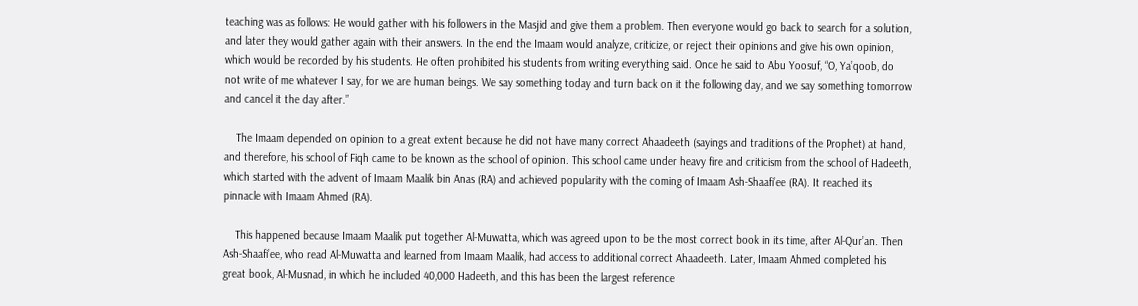teaching was as follows: He would gather with his followers in the Masjid and give them a problem. Then everyone would go back to search for a solution, and later they would gather again with their answers. In the end the Imaam would analyze, criticize, or reject their opinions and give his own opinion, which would be recorded by his students. He often prohibited his students from writing everything said. Once he said to Abu Yoosuf, “O, Ya’qoob, do not write of me whatever I say, for we are human beings. We say something today and turn back on it the following day, and we say something tomorrow and cancel it the day after.”

    The Imaam depended on opinion to a great extent because he did not have many correct Ahaadeeth (sayings and traditions of the Prophet) at hand, and therefore, his school of Fiqh came to be known as the school of opinion. This school came under heavy fire and criticism from the school of Hadeeth, which started with the advent of Imaam Maalik bin Anas (RA) and achieved popularity with the coming of Imaam Ash-Shaafi’ee (RA). It reached its pinnacle with Imaam Ahmed (RA).

    This happened because Imaam Maalik put together Al-Muwatta, which was agreed upon to be the most correct book in its time, after Al-Qur’an. Then Ash-Shaafi’ee, who read Al-Muwatta and learned from Imaam Maalik, had access to additional correct Ahaadeeth. Later, Imaam Ahmed completed his great book, Al-Musnad, in which he included 40,000 Hadeeth, and this has been the largest reference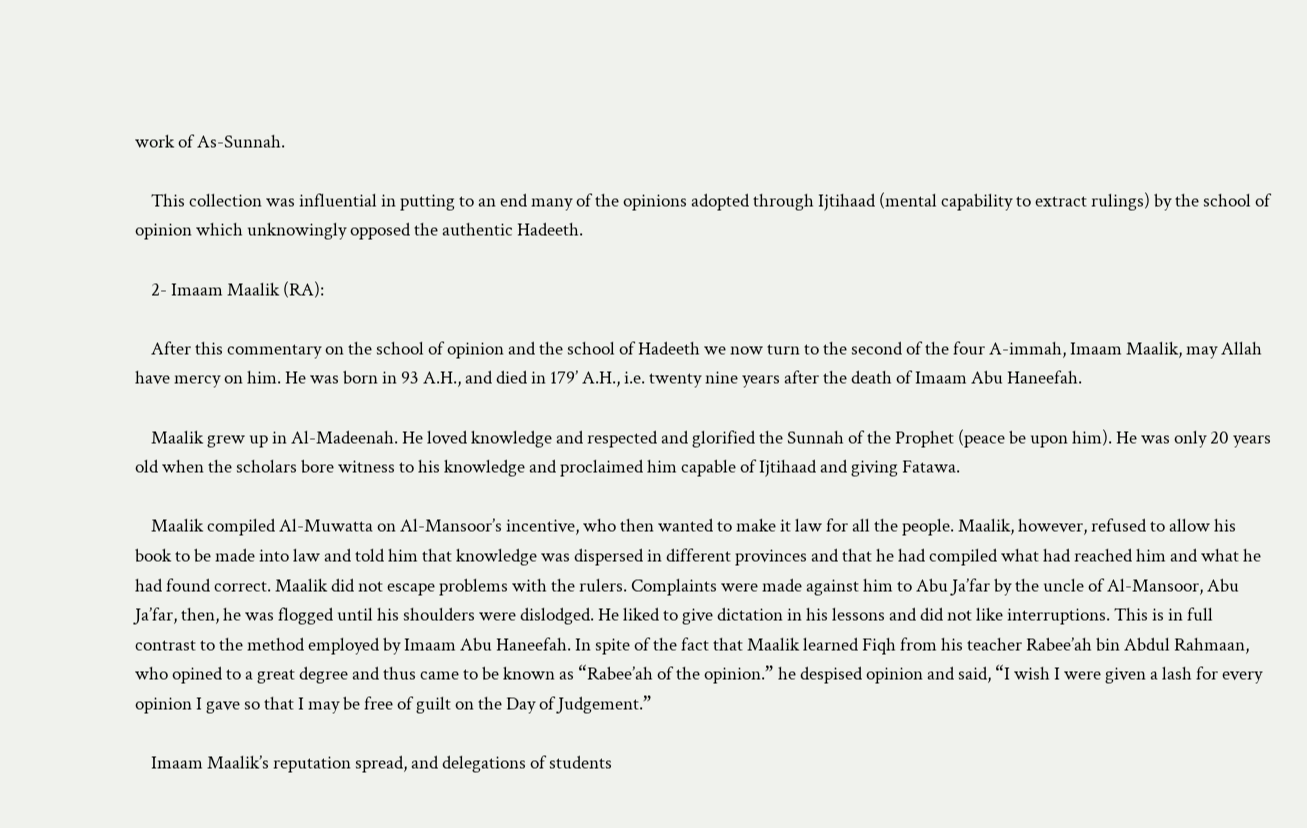work of As-Sunnah.

    This collection was influential in putting to an end many of the opinions adopted through Ijtihaad (mental capability to extract rulings) by the school of opinion which unknowingly opposed the authentic Hadeeth.

    2- Imaam Maalik (RA):

    After this commentary on the school of opinion and the school of Hadeeth we now turn to the second of the four A-immah, Imaam Maalik, may Allah have mercy on him. He was born in 93 A.H., and died in 179’ A.H., i.e. twenty nine years after the death of Imaam Abu Haneefah.

    Maalik grew up in Al-Madeenah. He loved knowledge and respected and glorified the Sunnah of the Prophet (peace be upon him). He was only 20 years old when the scholars bore witness to his knowledge and proclaimed him capable of Ijtihaad and giving Fatawa.

    Maalik compiled Al-Muwatta on Al-Mansoor’s incentive, who then wanted to make it law for all the people. Maalik, however, refused to allow his book to be made into law and told him that knowledge was dispersed in different provinces and that he had compiled what had reached him and what he had found correct. Maalik did not escape problems with the rulers. Complaints were made against him to Abu Ja’far by the uncle of Al-Mansoor, Abu Ja’far, then, he was flogged until his shoulders were dislodged. He liked to give dictation in his lessons and did not like interruptions. This is in full contrast to the method employed by Imaam Abu Haneefah. In spite of the fact that Maalik learned Fiqh from his teacher Rabee’ah bin Abdul Rahmaan, who opined to a great degree and thus came to be known as “Rabee’ah of the opinion.” he despised opinion and said, “I wish I were given a lash for every opinion I gave so that I may be free of guilt on the Day of Judgement.”

    Imaam Maalik’s reputation spread, and delegations of students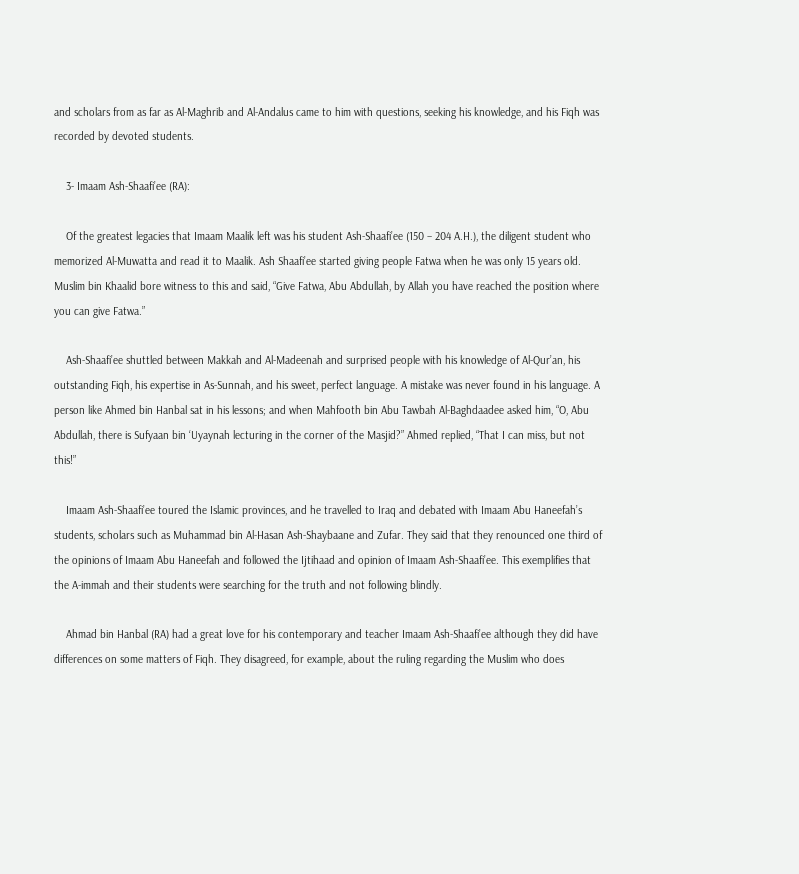and scholars from as far as Al-Maghrib and Al-Andalus came to him with questions, seeking his knowledge, and his Fiqh was recorded by devoted students.

    3- Imaam Ash-Shaafi’ee (RA):

    Of the greatest legacies that Imaam Maalik left was his student Ash-Shaafi’ee (150 – 204 A.H.), the diligent student who memorized Al-Muwatta and read it to Maalik. Ash Shaafi’ee started giving people Fatwa when he was only 15 years old. Muslim bin Khaalid bore witness to this and said, “Give Fatwa, Abu Abdullah, by Allah you have reached the position where you can give Fatwa.”

    Ash-Shaafi’ee shuttled between Makkah and Al-Madeenah and surprised people with his knowledge of Al-Qur’an, his outstanding Fiqh, his expertise in As-Sunnah, and his sweet, perfect language. A mistake was never found in his language. A person like Ahmed bin Hanbal sat in his lessons; and when Mahfooth bin Abu Tawbah Al-Baghdaadee asked him, “O, Abu Abdullah, there is Sufyaan bin ‘Uyaynah lecturing in the corner of the Masjid?” Ahmed replied, “That I can miss, but not this!”

    Imaam Ash-Shaafi’ee toured the Islamic provinces, and he travelled to Iraq and debated with Imaam Abu Haneefah’s students, scholars such as Muhammad bin Al-Hasan Ash-Shaybaane and Zufar. They said that they renounced one third of the opinions of Imaam Abu Haneefah and followed the Ijtihaad and opinion of Imaam Ash-Shaafi’ee. This exemplifies that the A-immah and their students were searching for the truth and not following blindly.

    Ahmad bin Hanbal (RA) had a great love for his contemporary and teacher Imaam Ash-Shaafi’ee although they did have differences on some matters of Fiqh. They disagreed, for example, about the ruling regarding the Muslim who does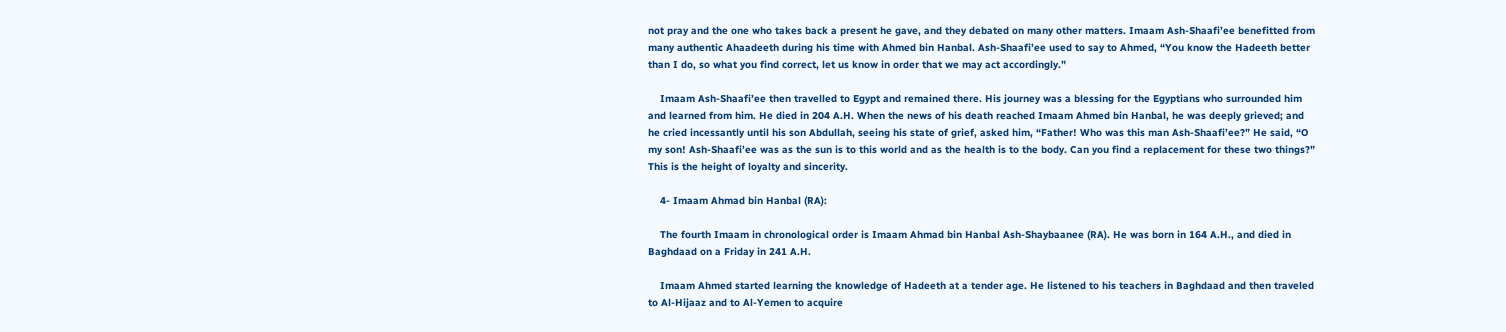not pray and the one who takes back a present he gave, and they debated on many other matters. Imaam Ash-Shaafi’ee benefitted from many authentic Ahaadeeth during his time with Ahmed bin Hanbal. Ash-Shaafi’ee used to say to Ahmed, “You know the Hadeeth better than I do, so what you find correct, let us know in order that we may act accordingly.”

    Imaam Ash-Shaafi’ee then travelled to Egypt and remained there. His journey was a blessing for the Egyptians who surrounded him and learned from him. He died in 204 A.H. When the news of his death reached Imaam Ahmed bin Hanbal, he was deeply grieved; and he cried incessantly until his son Abdullah, seeing his state of grief, asked him, “Father! Who was this man Ash-Shaafi’ee?” He said, “O my son! Ash-Shaafi’ee was as the sun is to this world and as the health is to the body. Can you find a replacement for these two things?” This is the height of loyalty and sincerity.

    4- Imaam Ahmad bin Hanbal (RA):

    The fourth Imaam in chronological order is Imaam Ahmad bin Hanbal Ash-Shaybaanee (RA). He was born in 164 A.H., and died in Baghdaad on a Friday in 241 A.H.

    Imaam Ahmed started learning the knowledge of Hadeeth at a tender age. He listened to his teachers in Baghdaad and then traveled to Al-Hijaaz and to Al-Yemen to acquire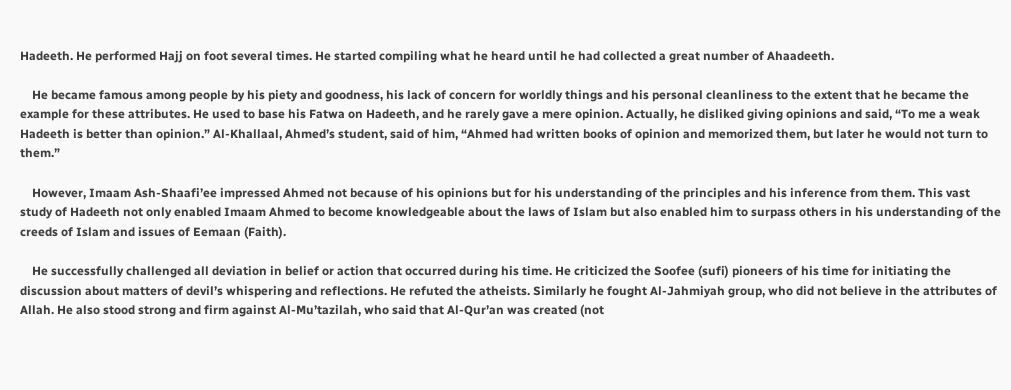Hadeeth. He performed Hajj on foot several times. He started compiling what he heard until he had collected a great number of Ahaadeeth.

    He became famous among people by his piety and goodness, his lack of concern for worldly things and his personal cleanliness to the extent that he became the example for these attributes. He used to base his Fatwa on Hadeeth, and he rarely gave a mere opinion. Actually, he disliked giving opinions and said, “To me a weak Hadeeth is better than opinion.” Al-Khallaal, Ahmed’s student, said of him, “Ahmed had written books of opinion and memorized them, but later he would not turn to them.”

    However, Imaam Ash-Shaafi’ee impressed Ahmed not because of his opinions but for his understanding of the principles and his inference from them. This vast study of Hadeeth not only enabled Imaam Ahmed to become knowledgeable about the laws of Islam but also enabled him to surpass others in his understanding of the creeds of Islam and issues of Eemaan (Faith).

    He successfully challenged all deviation in belief or action that occurred during his time. He criticized the Soofee (sufi) pioneers of his time for initiating the discussion about matters of devil’s whispering and reflections. He refuted the atheists. Similarly he fought Al-Jahmiyah group, who did not believe in the attributes of Allah. He also stood strong and firm against Al-Mu’tazilah, who said that Al-Qur’an was created (not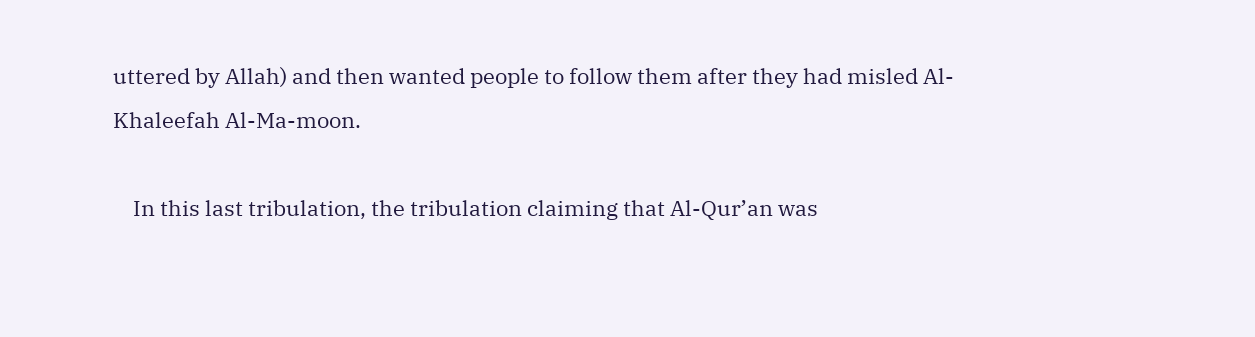uttered by Allah) and then wanted people to follow them after they had misled Al-Khaleefah Al-Ma-moon.

    In this last tribulation, the tribulation claiming that Al-Qur’an was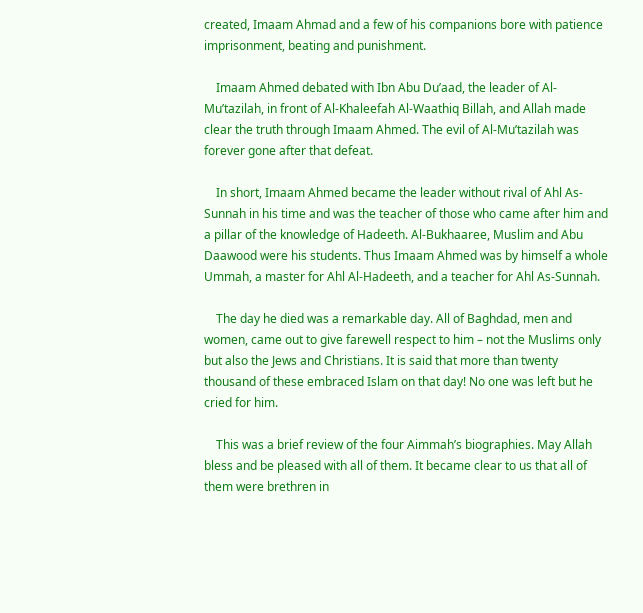created, Imaam Ahmad and a few of his companions bore with patience imprisonment, beating and punishment.

    Imaam Ahmed debated with Ibn Abu Du’aad, the leader of Al-Mu’tazilah, in front of Al-Khaleefah Al-Waathiq Billah, and Allah made clear the truth through Imaam Ahmed. The evil of Al-Mu’tazilah was forever gone after that defeat.

    In short, Imaam Ahmed became the leader without rival of Ahl As-Sunnah in his time and was the teacher of those who came after him and a pillar of the knowledge of Hadeeth. Al-Bukhaaree, Muslim and Abu Daawood were his students. Thus Imaam Ahmed was by himself a whole Ummah, a master for Ahl Al-Hadeeth, and a teacher for Ahl As-Sunnah.

    The day he died was a remarkable day. All of Baghdad, men and women, came out to give farewell respect to him – not the Muslims only but also the Jews and Christians. It is said that more than twenty thousand of these embraced Islam on that day! No one was left but he cried for him.

    This was a brief review of the four Aimmah’s biographies. May Allah bless and be pleased with all of them. It became clear to us that all of them were brethren in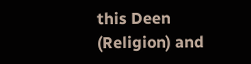this Deen (Religion) and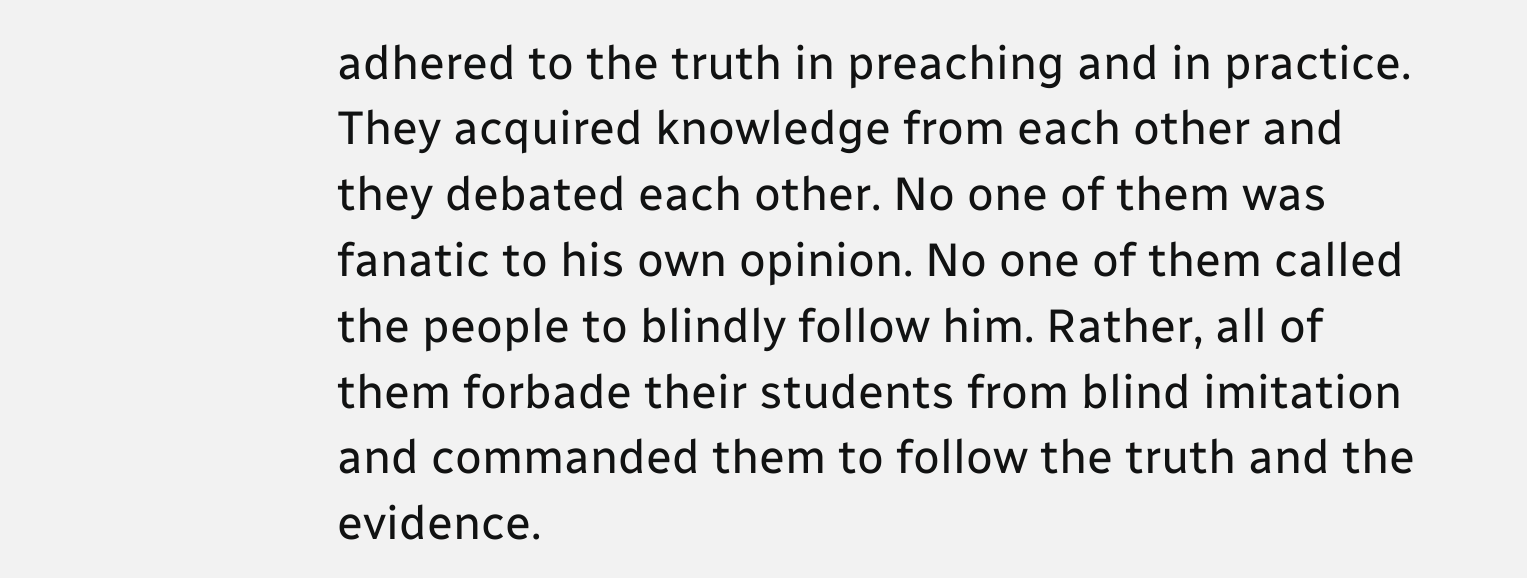adhered to the truth in preaching and in practice. They acquired knowledge from each other and they debated each other. No one of them was fanatic to his own opinion. No one of them called the people to blindly follow him. Rather, all of them forbade their students from blind imitation and commanded them to follow the truth and the evidence.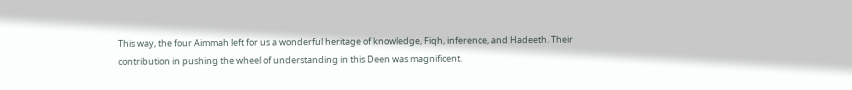This way, the four Aimmah left for us a wonderful heritage of knowledge, Fiqh, inference, and Hadeeth. Their contribution in pushing the wheel of understanding in this Deen was magnificent.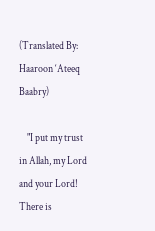(Translated By: Haaroon ‘Ateeq Baabry)

    "I put my trust in Allah, my Lord and your Lord! There is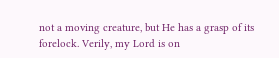not a moving creature, but He has a grasp of its forelock. Verily, my Lord is on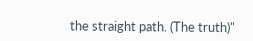the straight path. (The truth)"